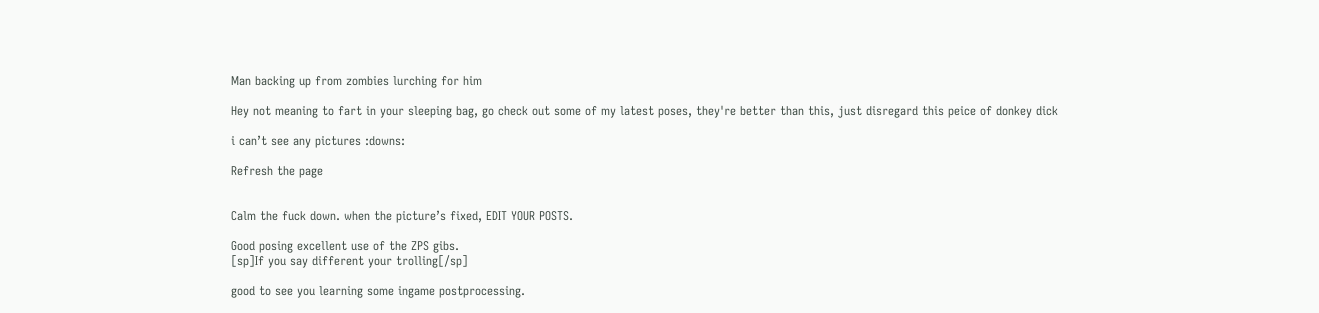Man backing up from zombies lurching for him

Hey not meaning to fart in your sleeping bag, go check out some of my latest poses, they're better than this, just disregard this peice of donkey dick

i can’t see any pictures :downs:

Refresh the page


Calm the fuck down. when the picture’s fixed, EDIT YOUR POSTS.

Good posing excellent use of the ZPS gibs.
[sp]If you say different your trolling[/sp]

good to see you learning some ingame postprocessing.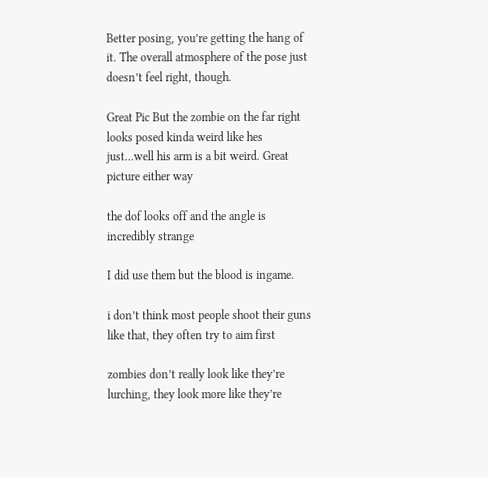Better posing, you’re getting the hang of it. The overall atmosphere of the pose just doesn’t feel right, though.

Great Pic But the zombie on the far right looks posed kinda weird like hes just…well his arm is a bit weird. Great picture either way

the dof looks off and the angle is incredibly strange

I did use them but the blood is ingame.

i don’t think most people shoot their guns like that, they often try to aim first

zombies don’t really look like they’re lurching, they look more like they’re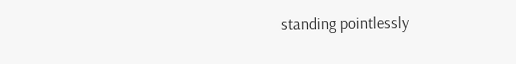standing pointlessly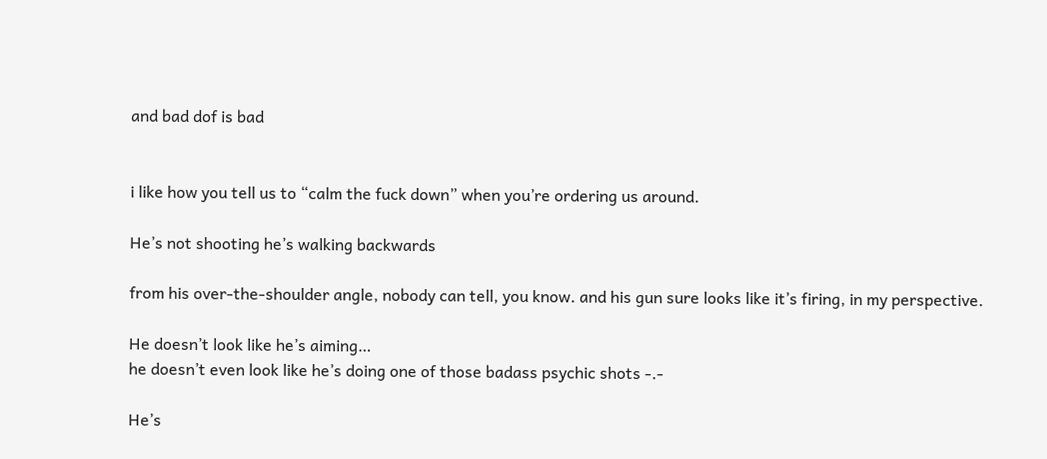and bad dof is bad


i like how you tell us to “calm the fuck down” when you’re ordering us around.

He’s not shooting he’s walking backwards

from his over-the-shoulder angle, nobody can tell, you know. and his gun sure looks like it’s firing, in my perspective.

He doesn’t look like he’s aiming…
he doesn’t even look like he’s doing one of those badass psychic shots -.-

He’s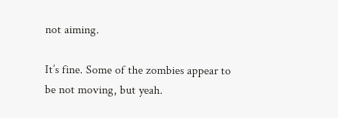not aiming.

It’s fine. Some of the zombies appear to be not moving, but yeah.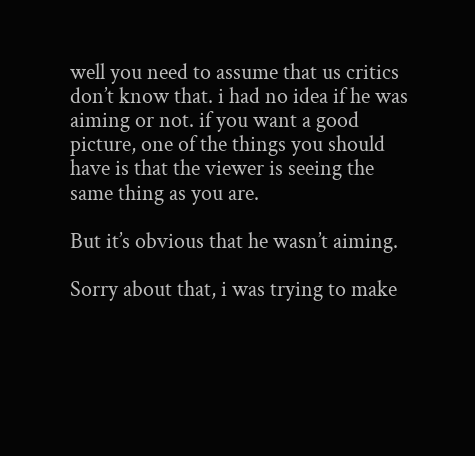well you need to assume that us critics don’t know that. i had no idea if he was aiming or not. if you want a good picture, one of the things you should have is that the viewer is seeing the same thing as you are.

But it’s obvious that he wasn’t aiming.

Sorry about that, i was trying to make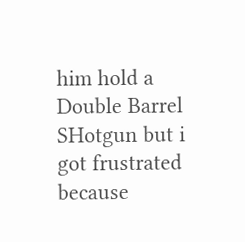him hold a Double Barrel SHotgun but i got frustrated because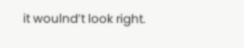it woulnd’t look right.